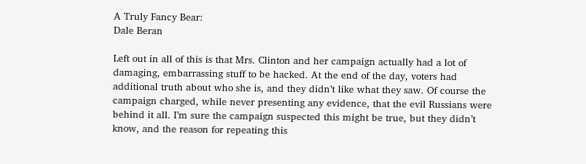A Truly Fancy Bear:
Dale Beran

Left out in all of this is that Mrs. Clinton and her campaign actually had a lot of damaging, embarrassing stuff to be hacked. At the end of the day, voters had additional truth about who she is, and they didn’t like what they saw. Of course the campaign charged, while never presenting any evidence, that the evil Russians were behind it all. I’m sure the campaign suspected this might be true, but they didn’t know, and the reason for repeating this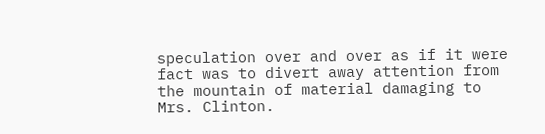speculation over and over as if it were fact was to divert away attention from the mountain of material damaging to Mrs. Clinton.